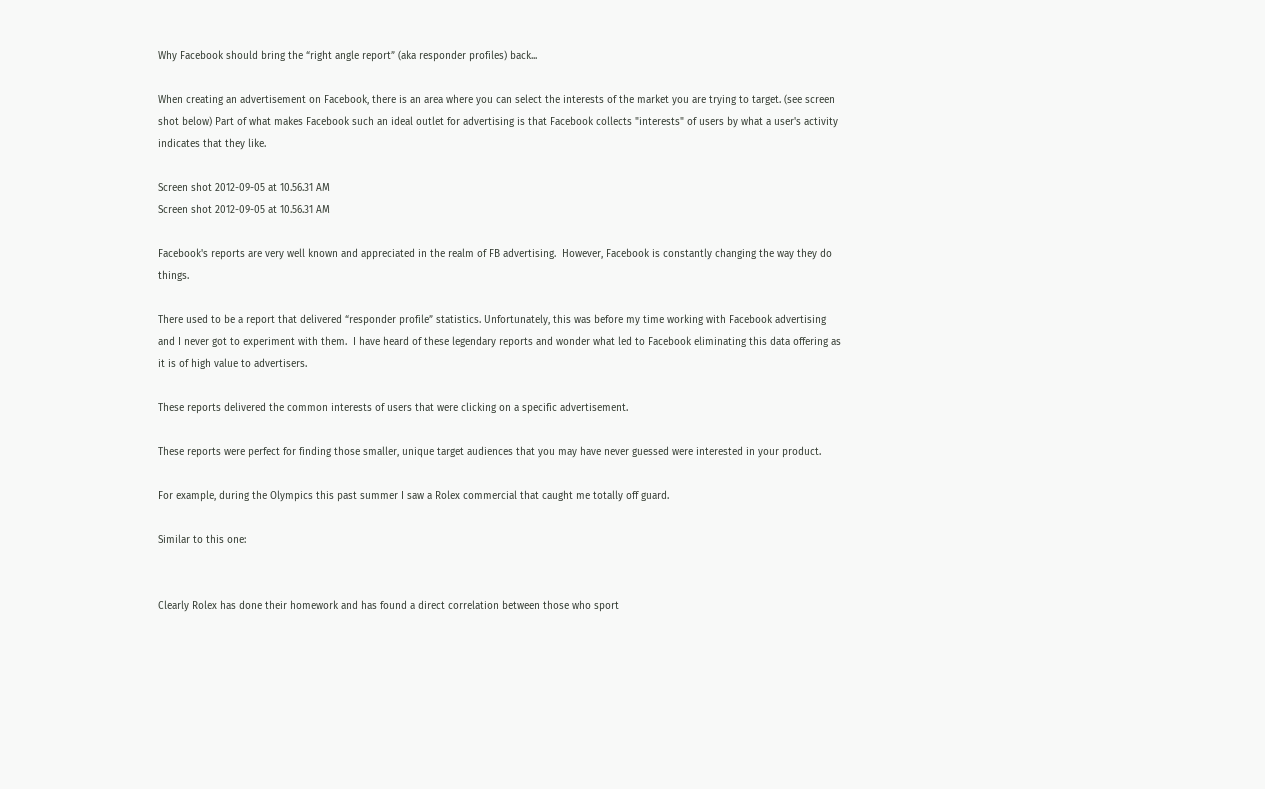Why Facebook should bring the “right angle report” (aka responder profiles) back...

When creating an advertisement on Facebook, there is an area where you can select the interests of the market you are trying to target. (see screen shot below) Part of what makes Facebook such an ideal outlet for advertising is that Facebook collects "interests" of users by what a user's activity indicates that they like.

Screen shot 2012-09-05 at 10.56.31 AM
Screen shot 2012-09-05 at 10.56.31 AM

Facebook's reports are very well known and appreciated in the realm of FB advertising.  However, Facebook is constantly changing the way they do things.

There used to be a report that delivered “responder profile” statistics. Unfortunately, this was before my time working with Facebook advertising and I never got to experiment with them.  I have heard of these legendary reports and wonder what led to Facebook eliminating this data offering as it is of high value to advertisers.

These reports delivered the common interests of users that were clicking on a specific advertisement.

These reports were perfect for finding those smaller, unique target audiences that you may have never guessed were interested in your product.

For example, during the Olympics this past summer I saw a Rolex commercial that caught me totally off guard.

Similar to this one:


Clearly Rolex has done their homework and has found a direct correlation between those who sport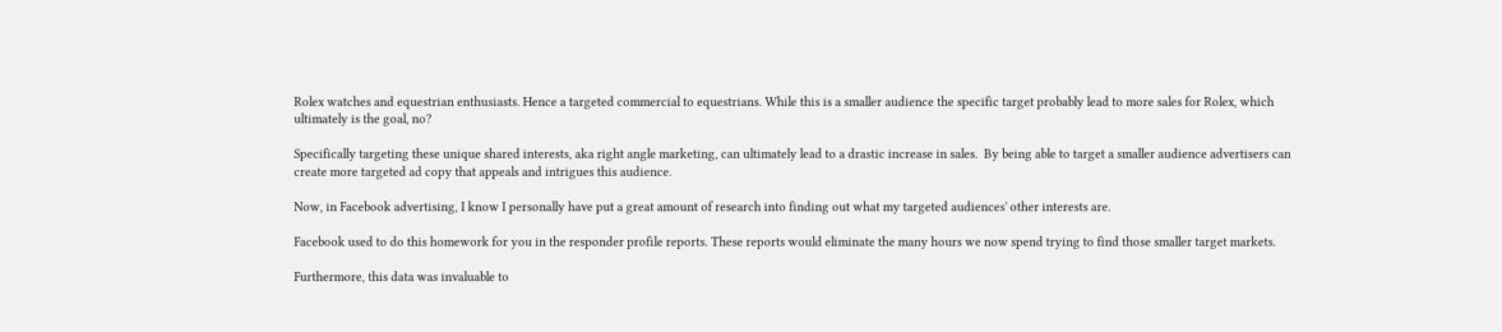Rolex watches and equestrian enthusiasts. Hence a targeted commercial to equestrians. While this is a smaller audience the specific target probably lead to more sales for Rolex, which ultimately is the goal, no?

Specifically targeting these unique shared interests, aka right angle marketing, can ultimately lead to a drastic increase in sales.  By being able to target a smaller audience advertisers can create more targeted ad copy that appeals and intrigues this audience.

Now, in Facebook advertising, I know I personally have put a great amount of research into finding out what my targeted audiences' other interests are.

Facebook used to do this homework for you in the responder profile reports. These reports would eliminate the many hours we now spend trying to find those smaller target markets.

Furthermore, this data was invaluable to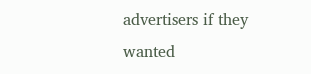advertisers if they wanted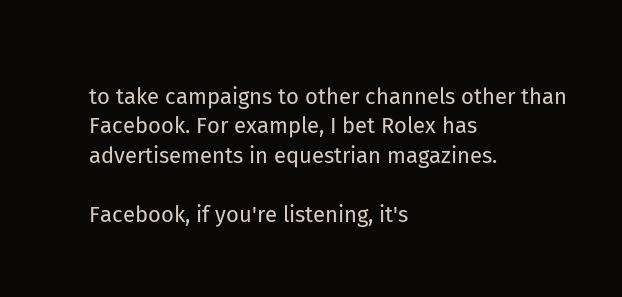to take campaigns to other channels other than Facebook. For example, I bet Rolex has advertisements in equestrian magazines.

Facebook, if you're listening, it's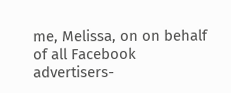me, Melissa, on on behalf of all Facebook advertisers-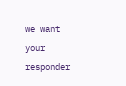we want your responder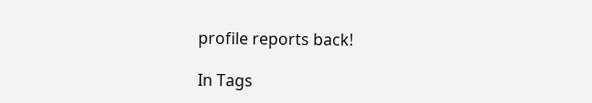profile reports back!

In Tags